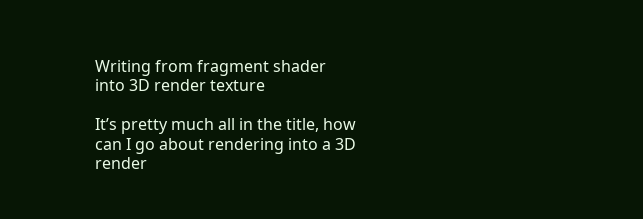Writing from fragment shader into 3D render texture

It’s pretty much all in the title, how can I go about rendering into a 3D render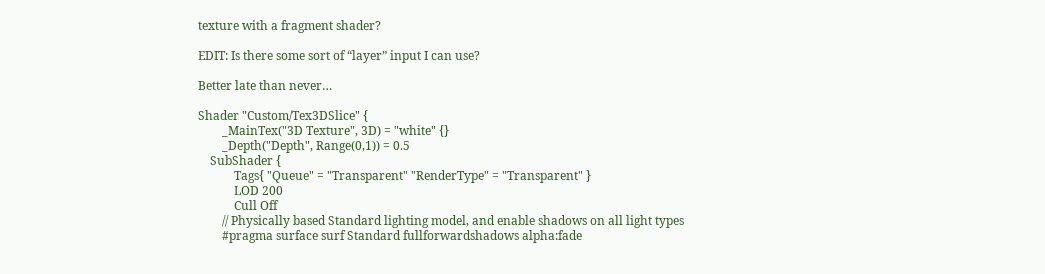texture with a fragment shader?

EDIT: Is there some sort of “layer” input I can use?

Better late than never…

Shader "Custom/Tex3DSlice" {
        _MainTex("3D Texture", 3D) = "white" {}
        _Depth("Depth", Range(0,1)) = 0.5
    SubShader {
            Tags{ "Queue" = "Transparent" "RenderType" = "Transparent" }
            LOD 200
            Cull Off
        // Physically based Standard lighting model, and enable shadows on all light types
        #pragma surface surf Standard fullforwardshadows alpha:fade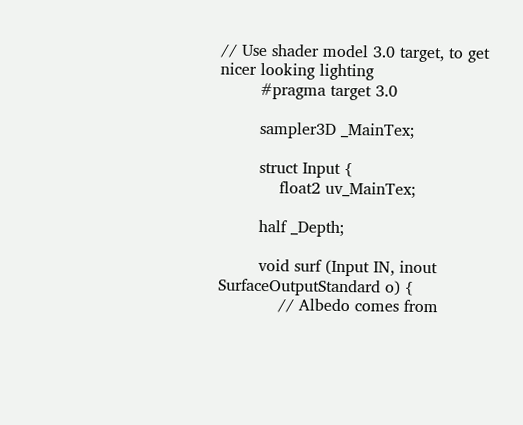// Use shader model 3.0 target, to get nicer looking lighting
        #pragma target 3.0

        sampler3D _MainTex;

        struct Input {
            float2 uv_MainTex;

        half _Depth;

        void surf (Input IN, inout SurfaceOutputStandard o) {
            // Albedo comes from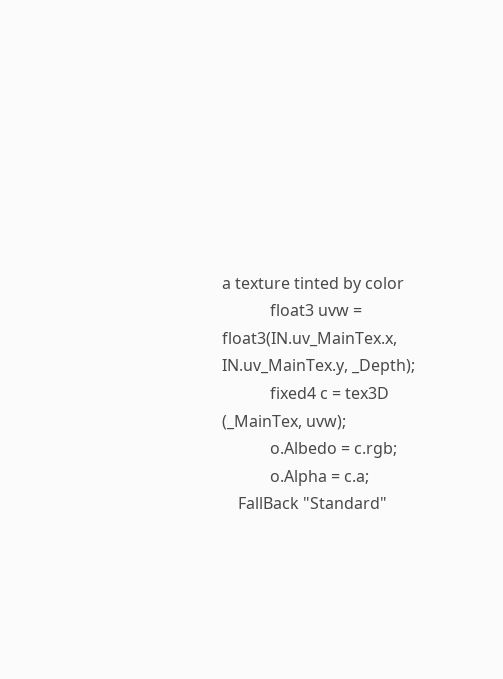a texture tinted by color
            float3 uvw = float3(IN.uv_MainTex.x, IN.uv_MainTex.y, _Depth);
            fixed4 c = tex3D (_MainTex, uvw);
            o.Albedo = c.rgb;
            o.Alpha = c.a;
    FallBack "Standard"